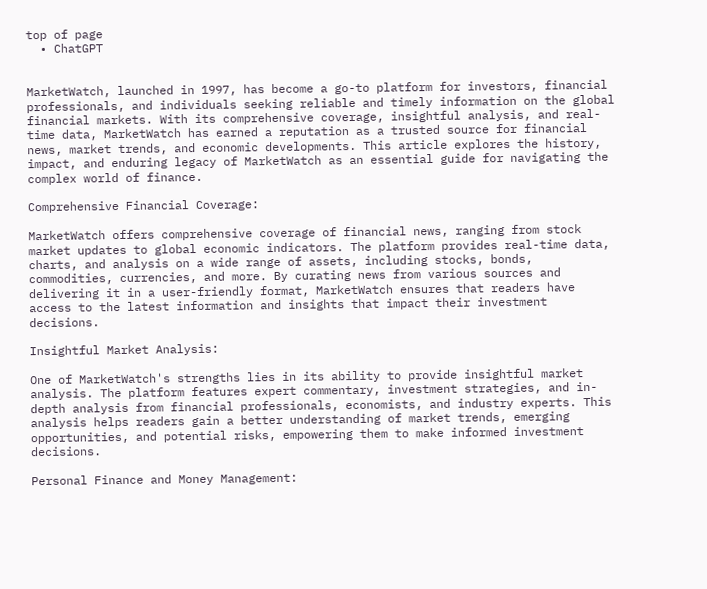top of page
  • ChatGPT


MarketWatch, launched in 1997, has become a go-to platform for investors, financial professionals, and individuals seeking reliable and timely information on the global financial markets. With its comprehensive coverage, insightful analysis, and real-time data, MarketWatch has earned a reputation as a trusted source for financial news, market trends, and economic developments. This article explores the history, impact, and enduring legacy of MarketWatch as an essential guide for navigating the complex world of finance.

Comprehensive Financial Coverage:

MarketWatch offers comprehensive coverage of financial news, ranging from stock market updates to global economic indicators. The platform provides real-time data, charts, and analysis on a wide range of assets, including stocks, bonds, commodities, currencies, and more. By curating news from various sources and delivering it in a user-friendly format, MarketWatch ensures that readers have access to the latest information and insights that impact their investment decisions.

Insightful Market Analysis:

One of MarketWatch's strengths lies in its ability to provide insightful market analysis. The platform features expert commentary, investment strategies, and in-depth analysis from financial professionals, economists, and industry experts. This analysis helps readers gain a better understanding of market trends, emerging opportunities, and potential risks, empowering them to make informed investment decisions.

Personal Finance and Money Management: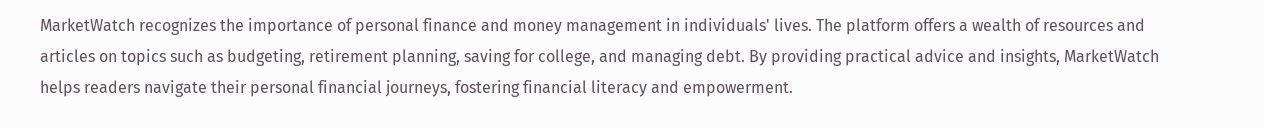MarketWatch recognizes the importance of personal finance and money management in individuals' lives. The platform offers a wealth of resources and articles on topics such as budgeting, retirement planning, saving for college, and managing debt. By providing practical advice and insights, MarketWatch helps readers navigate their personal financial journeys, fostering financial literacy and empowerment.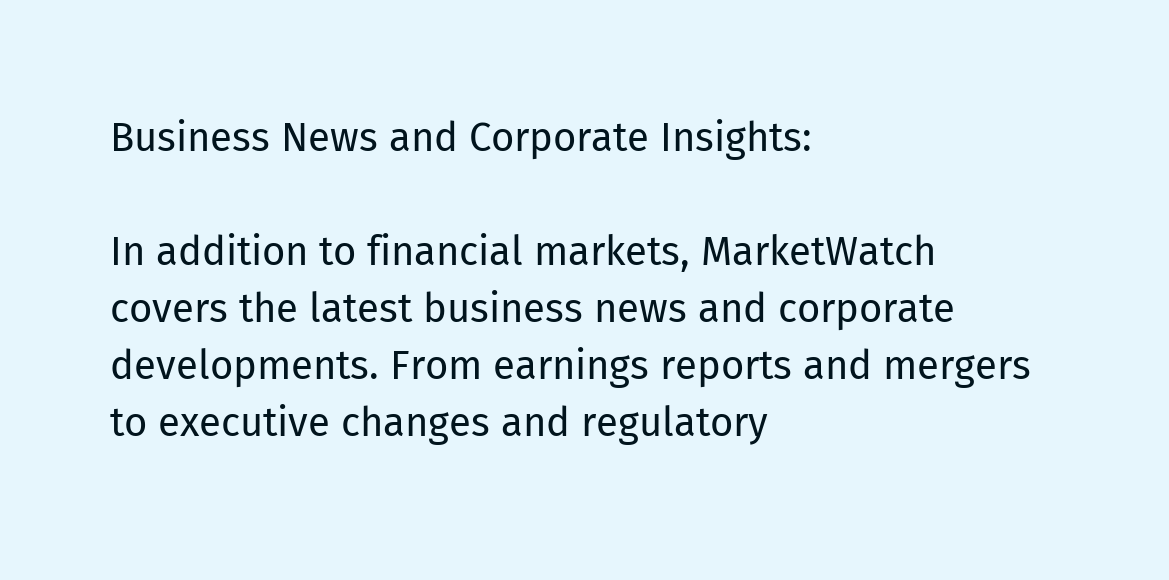Business News and Corporate Insights:

In addition to financial markets, MarketWatch covers the latest business news and corporate developments. From earnings reports and mergers to executive changes and regulatory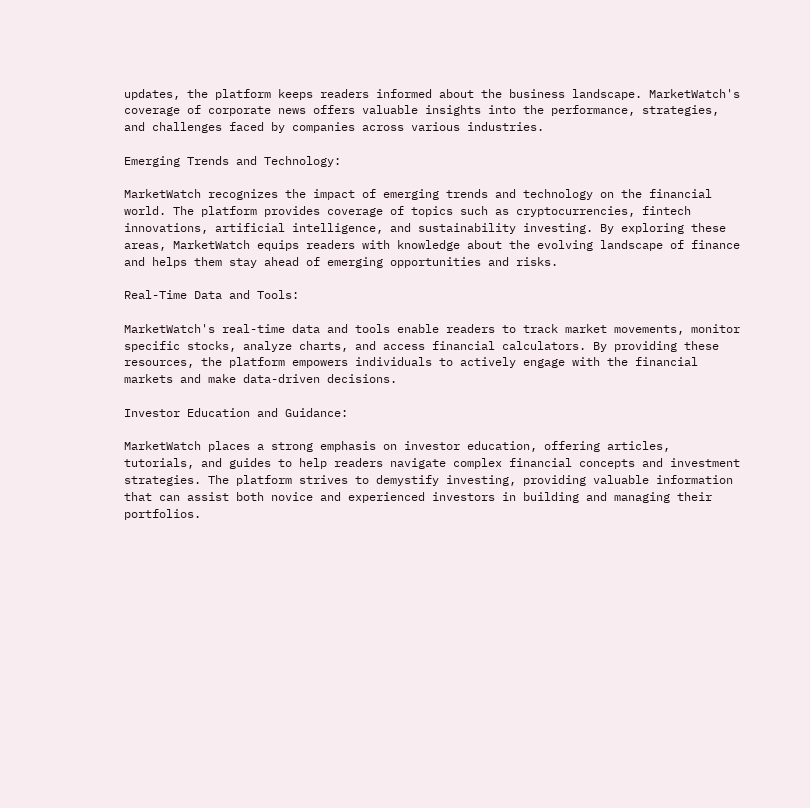updates, the platform keeps readers informed about the business landscape. MarketWatch's coverage of corporate news offers valuable insights into the performance, strategies, and challenges faced by companies across various industries.

Emerging Trends and Technology:

MarketWatch recognizes the impact of emerging trends and technology on the financial world. The platform provides coverage of topics such as cryptocurrencies, fintech innovations, artificial intelligence, and sustainability investing. By exploring these areas, MarketWatch equips readers with knowledge about the evolving landscape of finance and helps them stay ahead of emerging opportunities and risks.

Real-Time Data and Tools:

MarketWatch's real-time data and tools enable readers to track market movements, monitor specific stocks, analyze charts, and access financial calculators. By providing these resources, the platform empowers individuals to actively engage with the financial markets and make data-driven decisions.

Investor Education and Guidance:

MarketWatch places a strong emphasis on investor education, offering articles, tutorials, and guides to help readers navigate complex financial concepts and investment strategies. The platform strives to demystify investing, providing valuable information that can assist both novice and experienced investors in building and managing their portfolios.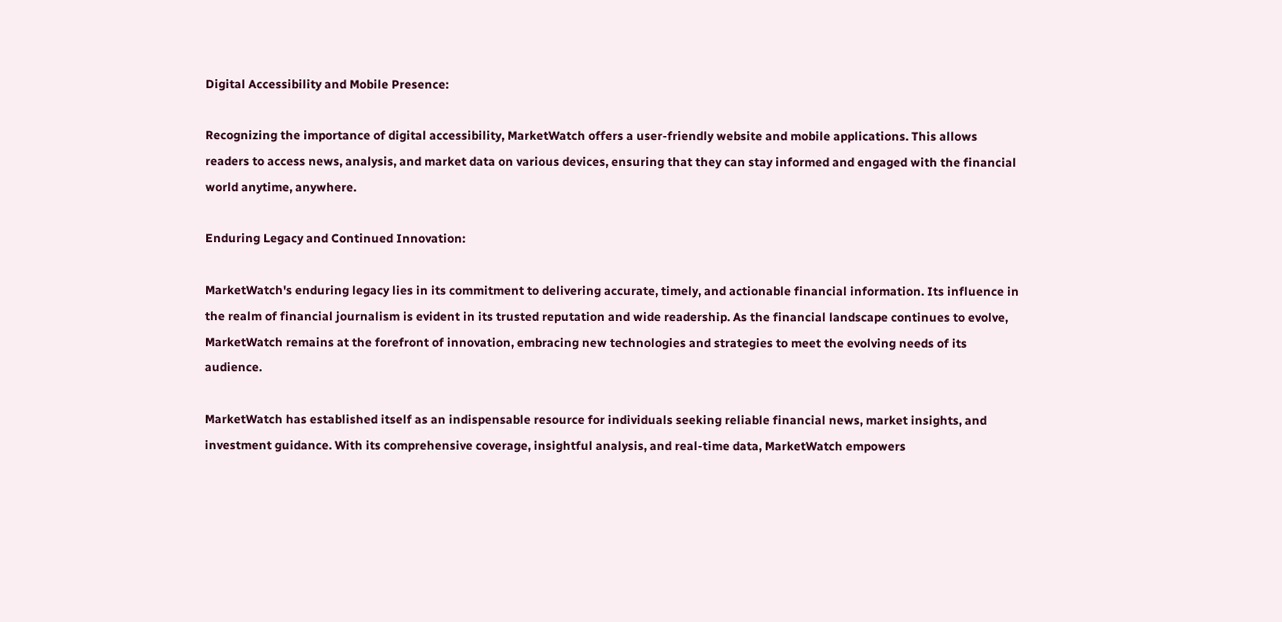Digital Accessibility and Mobile Presence:

Recognizing the importance of digital accessibility, MarketWatch offers a user-friendly website and mobile applications. This allows readers to access news, analysis, and market data on various devices, ensuring that they can stay informed and engaged with the financial world anytime, anywhere.

Enduring Legacy and Continued Innovation:

MarketWatch's enduring legacy lies in its commitment to delivering accurate, timely, and actionable financial information. Its influence in the realm of financial journalism is evident in its trusted reputation and wide readership. As the financial landscape continues to evolve, MarketWatch remains at the forefront of innovation, embracing new technologies and strategies to meet the evolving needs of its audience.

MarketWatch has established itself as an indispensable resource for individuals seeking reliable financial news, market insights, and investment guidance. With its comprehensive coverage, insightful analysis, and real-time data, MarketWatch empowers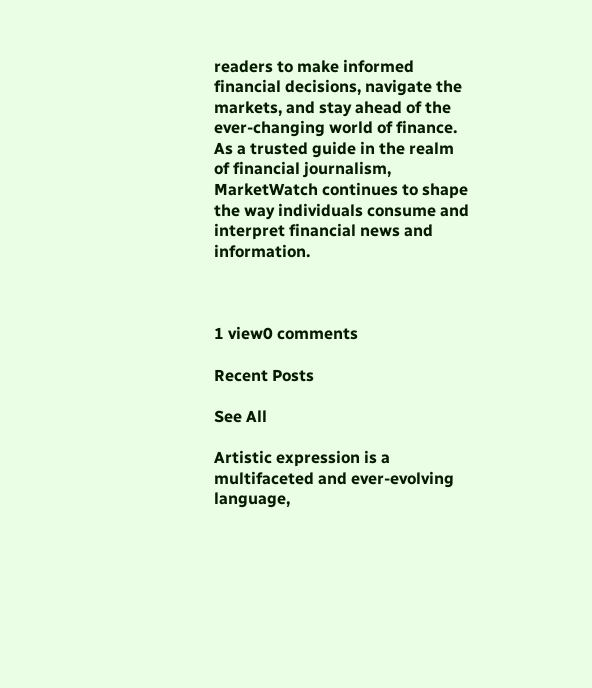readers to make informed financial decisions, navigate the markets, and stay ahead of the ever-changing world of finance. As a trusted guide in the realm of financial journalism, MarketWatch continues to shape the way individuals consume and interpret financial news and information.



1 view0 comments

Recent Posts

See All

Artistic expression is a multifaceted and ever-evolving language,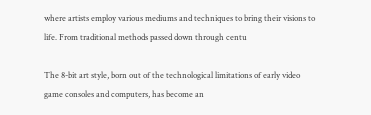where artists employ various mediums and techniques to bring their visions to life. From traditional methods passed down through centu

The 8-bit art style, born out of the technological limitations of early video game consoles and computers, has become an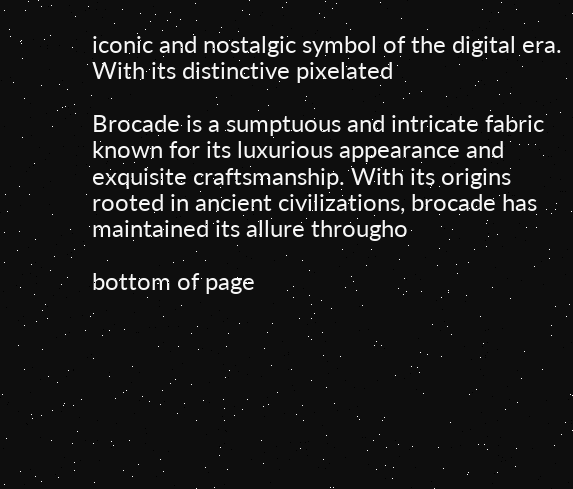iconic and nostalgic symbol of the digital era. With its distinctive pixelated

Brocade is a sumptuous and intricate fabric known for its luxurious appearance and exquisite craftsmanship. With its origins rooted in ancient civilizations, brocade has maintained its allure througho

bottom of page